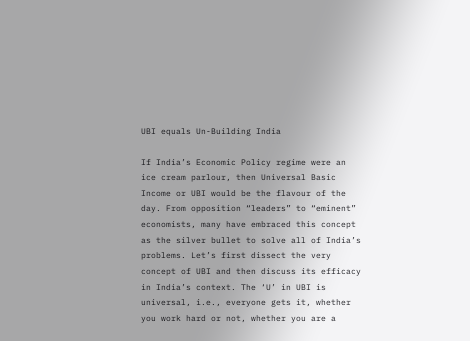UBI equals Un-Building India

If India’s Economic Policy regime were an ice cream parlour, then Universal Basic Income or UBI would be the flavour of the day. From opposition “leaders” to “eminent” economists, many have embraced this concept as the silver bullet to solve all of India’s problems. Let’s first dissect the very concept of UBI and then discuss its efficacy in India’s context. The ‘U’ in UBI is universal, i.e., everyone gets it, whether you work hard or not, whether you are a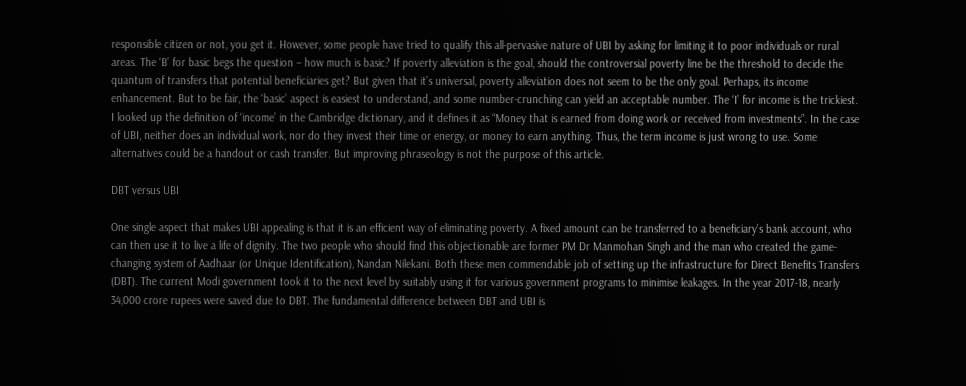responsible citizen or not, you get it. However, some people have tried to qualify this all-pervasive nature of UBI by asking for limiting it to poor individuals or rural areas. The ‘B’ for basic begs the question – how much is basic? If poverty alleviation is the goal, should the controversial poverty line be the threshold to decide the quantum of transfers that potential beneficiaries get? But given that it’s universal, poverty alleviation does not seem to be the only goal. Perhaps, its income enhancement. But to be fair, the ‘basic’ aspect is easiest to understand, and some number-crunching can yield an acceptable number. The ‘I’ for income is the trickiest. I looked up the definition of ‘income’ in the Cambridge dictionary, and it defines it as “Money that is earned from doing work or received from investments”. In the case of UBI, neither does an individual work, nor do they invest their time or energy, or money to earn anything. Thus, the term income is just wrong to use. Some alternatives could be a handout or cash transfer. But improving phraseology is not the purpose of this article.

DBT versus UBI

One single aspect that makes UBI appealing is that it is an efficient way of eliminating poverty. A fixed amount can be transferred to a beneficiary’s bank account, who can then use it to live a life of dignity. The two people who should find this objectionable are former PM Dr Manmohan Singh and the man who created the game-changing system of Aadhaar (or Unique Identification), Nandan Nilekani. Both these men commendable job of setting up the infrastructure for Direct Benefits Transfers (DBT). The current Modi government took it to the next level by suitably using it for various government programs to minimise leakages. In the year 2017-18, nearly 34,000 crore rupees were saved due to DBT. The fundamental difference between DBT and UBI is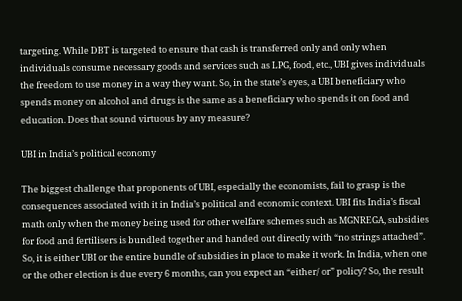targeting. While DBT is targeted to ensure that cash is transferred only and only when individuals consume necessary goods and services such as LPG, food, etc., UBI gives individuals the freedom to use money in a way they want. So, in the state’s eyes, a UBI beneficiary who spends money on alcohol and drugs is the same as a beneficiary who spends it on food and education. Does that sound virtuous by any measure?

UBI in India’s political economy

The biggest challenge that proponents of UBI, especially the economists, fail to grasp is the consequences associated with it in India’s political and economic context. UBI fits India’s fiscal math only when the money being used for other welfare schemes such as MGNREGA, subsidies for food and fertilisers is bundled together and handed out directly with “no strings attached”. So, it is either UBI or the entire bundle of subsidies in place to make it work. In India, when one or the other election is due every 6 months, can you expect an “either/ or” policy? So, the result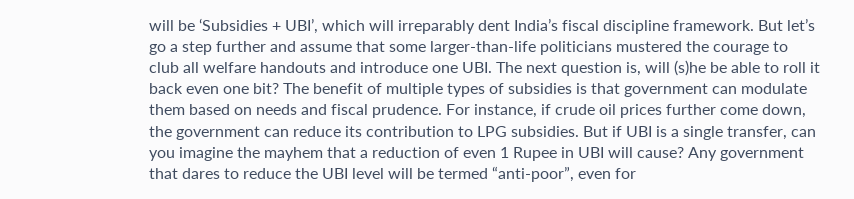will be ‘Subsidies + UBI’, which will irreparably dent India’s fiscal discipline framework. But let’s go a step further and assume that some larger-than-life politicians mustered the courage to club all welfare handouts and introduce one UBI. The next question is, will (s)he be able to roll it back even one bit? The benefit of multiple types of subsidies is that government can modulate them based on needs and fiscal prudence. For instance, if crude oil prices further come down, the government can reduce its contribution to LPG subsidies. But if UBI is a single transfer, can you imagine the mayhem that a reduction of even 1 Rupee in UBI will cause? Any government that dares to reduce the UBI level will be termed “anti-poor”, even for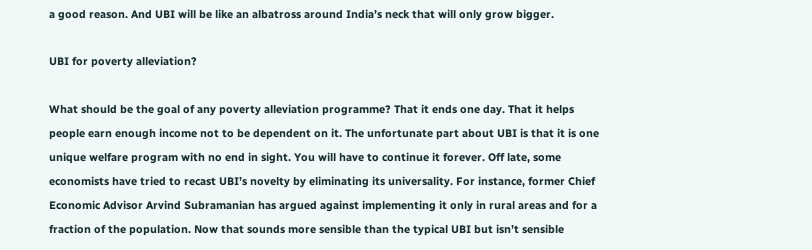a good reason. And UBI will be like an albatross around India’s neck that will only grow bigger.

UBI for poverty alleviation?

What should be the goal of any poverty alleviation programme? That it ends one day. That it helps people earn enough income not to be dependent on it. The unfortunate part about UBI is that it is one unique welfare program with no end in sight. You will have to continue it forever. Off late, some economists have tried to recast UBI’s novelty by eliminating its universality. For instance, former Chief Economic Advisor Arvind Subramanian has argued against implementing it only in rural areas and for a fraction of the population. Now that sounds more sensible than the typical UBI but isn’t sensible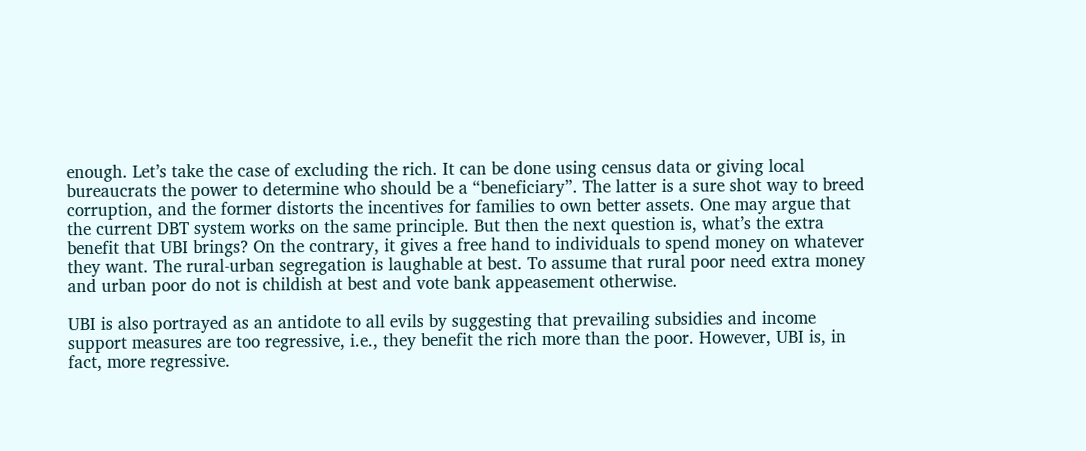enough. Let’s take the case of excluding the rich. It can be done using census data or giving local bureaucrats the power to determine who should be a “beneficiary”. The latter is a sure shot way to breed corruption, and the former distorts the incentives for families to own better assets. One may argue that the current DBT system works on the same principle. But then the next question is, what’s the extra benefit that UBI brings? On the contrary, it gives a free hand to individuals to spend money on whatever they want. The rural-urban segregation is laughable at best. To assume that rural poor need extra money and urban poor do not is childish at best and vote bank appeasement otherwise.

UBI is also portrayed as an antidote to all evils by suggesting that prevailing subsidies and income support measures are too regressive, i.e., they benefit the rich more than the poor. However, UBI is, in fact, more regressive.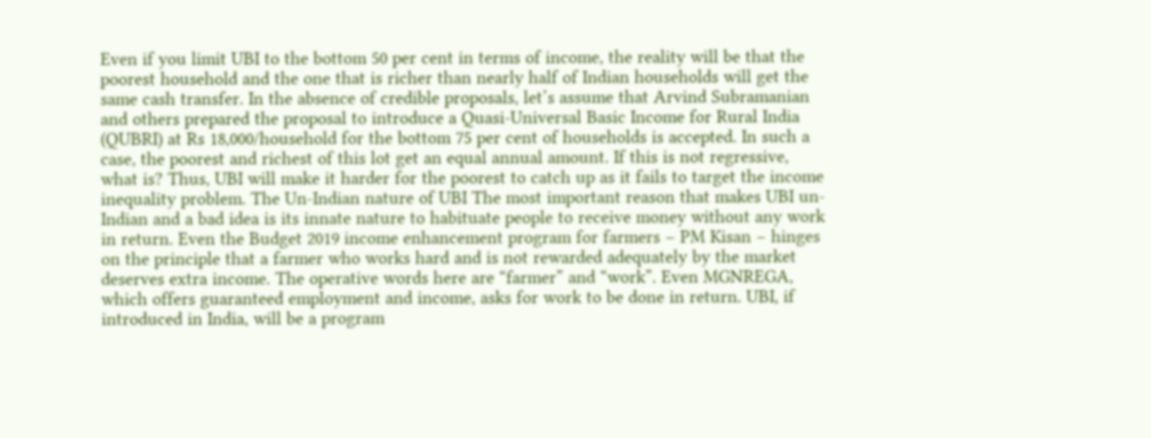Even if you limit UBI to the bottom 50 per cent in terms of income, the reality will be that the poorest household and the one that is richer than nearly half of Indian households will get the same cash transfer. In the absence of credible proposals, let’s assume that Arvind Subramanian and others prepared the proposal to introduce a Quasi-Universal Basic Income for Rural India (QUBRI) at Rs 18,000/household for the bottom 75 per cent of households is accepted. In such a case, the poorest and richest of this lot get an equal annual amount. If this is not regressive, what is? Thus, UBI will make it harder for the poorest to catch up as it fails to target the income inequality problem. The Un-Indian nature of UBI The most important reason that makes UBI un-Indian and a bad idea is its innate nature to habituate people to receive money without any work in return. Even the Budget 2019 income enhancement program for farmers – PM Kisan – hinges on the principle that a farmer who works hard and is not rewarded adequately by the market deserves extra income. The operative words here are “farmer” and “work”. Even MGNREGA, which offers guaranteed employment and income, asks for work to be done in return. UBI, if introduced in India, will be a program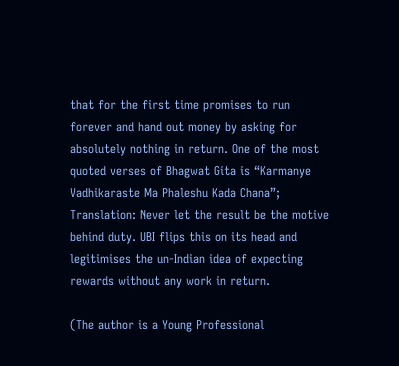that for the first time promises to run forever and hand out money by asking for absolutely nothing in return. One of the most quoted verses of Bhagwat Gita is “Karmanye Vadhikaraste Ma Phaleshu Kada Chana”; Translation: Never let the result be the motive behind duty. UBI flips this on its head and legitimises the un-Indian idea of expecting rewards without any work in return.

(The author is a Young Professional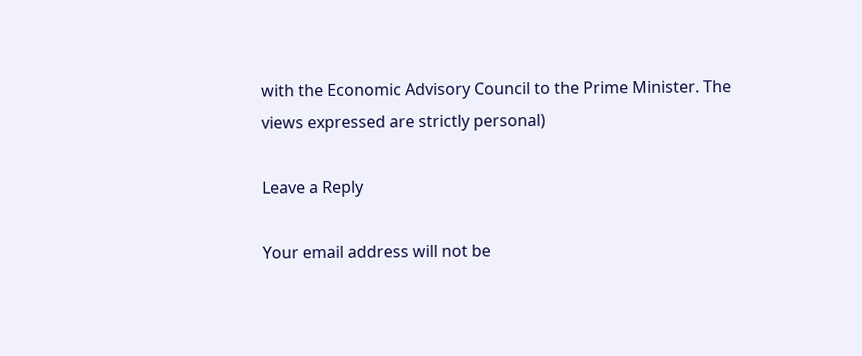with the Economic Advisory Council to the Prime Minister. The views expressed are strictly personal)

Leave a Reply

Your email address will not be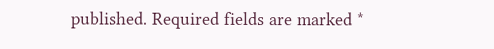published. Required fields are marked *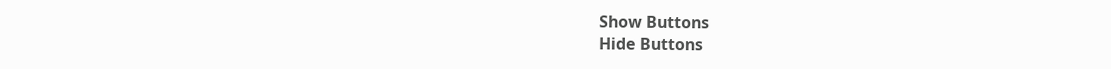Show Buttons
Hide Buttons